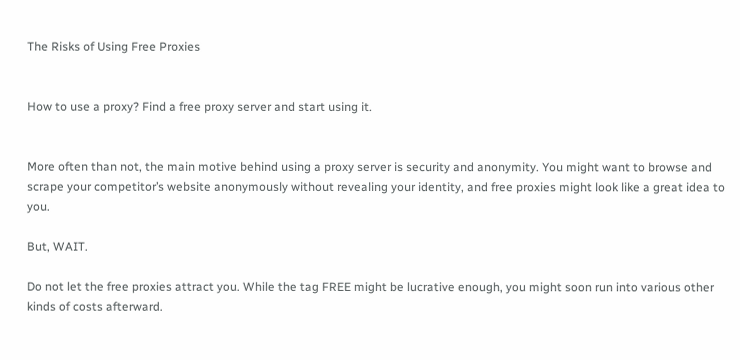The Risks of Using Free Proxies


How to use a proxy? Find a free proxy server and start using it.


More often than not, the main motive behind using a proxy server is security and anonymity. You might want to browse and scrape your competitor’s website anonymously without revealing your identity, and free proxies might look like a great idea to you.

But, WAIT.

Do not let the free proxies attract you. While the tag FREE might be lucrative enough, you might soon run into various other kinds of costs afterward.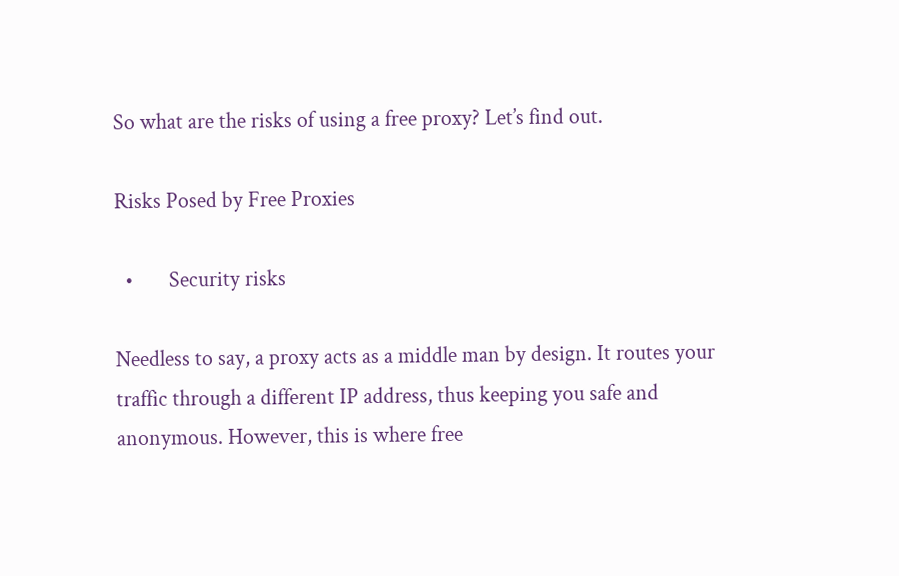So what are the risks of using a free proxy? Let’s find out.

Risks Posed by Free Proxies

  •       Security risks

Needless to say, a proxy acts as a middle man by design. It routes your traffic through a different IP address, thus keeping you safe and anonymous. However, this is where free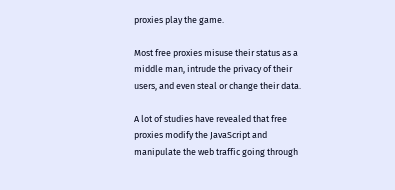proxies play the game.

Most free proxies misuse their status as a middle man, intrude the privacy of their users, and even steal or change their data.

A lot of studies have revealed that free proxies modify the JavaScript and manipulate the web traffic going through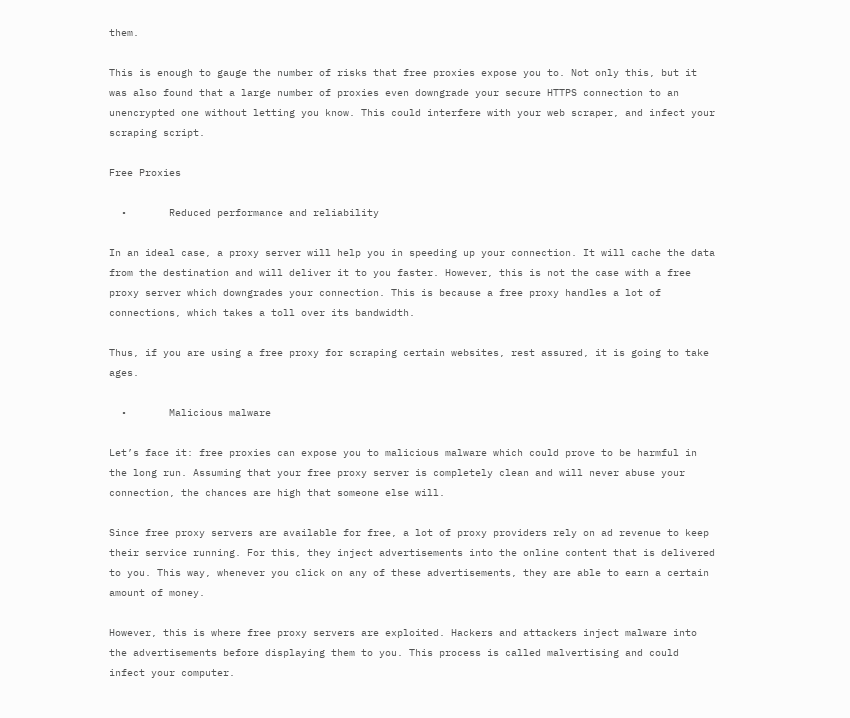them.

This is enough to gauge the number of risks that free proxies expose you to. Not only this, but it was also found that a large number of proxies even downgrade your secure HTTPS connection to an unencrypted one without letting you know. This could interfere with your web scraper, and infect your scraping script.

Free Proxies

  •       Reduced performance and reliability

In an ideal case, a proxy server will help you in speeding up your connection. It will cache the data from the destination and will deliver it to you faster. However, this is not the case with a free proxy server which downgrades your connection. This is because a free proxy handles a lot of connections, which takes a toll over its bandwidth.

Thus, if you are using a free proxy for scraping certain websites, rest assured, it is going to take ages.

  •       Malicious malware

Let’s face it: free proxies can expose you to malicious malware which could prove to be harmful in the long run. Assuming that your free proxy server is completely clean and will never abuse your connection, the chances are high that someone else will.

Since free proxy servers are available for free, a lot of proxy providers rely on ad revenue to keep their service running. For this, they inject advertisements into the online content that is delivered to you. This way, whenever you click on any of these advertisements, they are able to earn a certain amount of money.

However, this is where free proxy servers are exploited. Hackers and attackers inject malware into the advertisements before displaying them to you. This process is called malvertising and could infect your computer.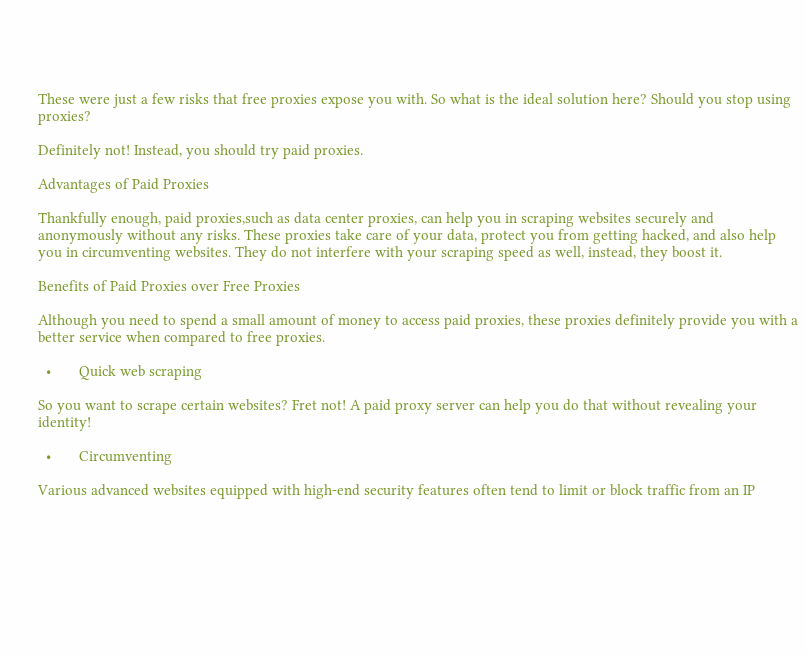These were just a few risks that free proxies expose you with. So what is the ideal solution here? Should you stop using proxies?

Definitely not! Instead, you should try paid proxies.

Advantages of Paid Proxies

Thankfully enough, paid proxies,such as data center proxies, can help you in scraping websites securely and anonymously without any risks. These proxies take care of your data, protect you from getting hacked, and also help you in circumventing websites. They do not interfere with your scraping speed as well, instead, they boost it.

Benefits of Paid Proxies over Free Proxies

Although you need to spend a small amount of money to access paid proxies, these proxies definitely provide you with a better service when compared to free proxies.

  •       Quick web scraping

So you want to scrape certain websites? Fret not! A paid proxy server can help you do that without revealing your identity!

  •       Circumventing

Various advanced websites equipped with high-end security features often tend to limit or block traffic from an IP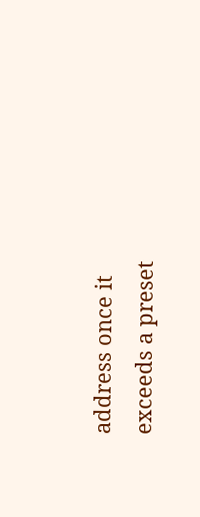address once it exceeds a preset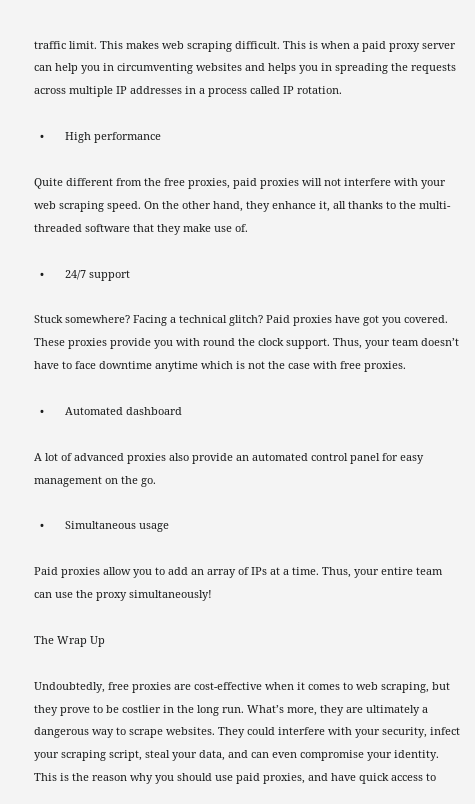traffic limit. This makes web scraping difficult. This is when a paid proxy server can help you in circumventing websites and helps you in spreading the requests across multiple IP addresses in a process called IP rotation.

  •       High performance

Quite different from the free proxies, paid proxies will not interfere with your web scraping speed. On the other hand, they enhance it, all thanks to the multi-threaded software that they make use of.

  •       24/7 support

Stuck somewhere? Facing a technical glitch? Paid proxies have got you covered. These proxies provide you with round the clock support. Thus, your team doesn’t have to face downtime anytime which is not the case with free proxies.

  •       Automated dashboard

A lot of advanced proxies also provide an automated control panel for easy management on the go.

  •       Simultaneous usage

Paid proxies allow you to add an array of IPs at a time. Thus, your entire team can use the proxy simultaneously!

The Wrap Up

Undoubtedly, free proxies are cost-effective when it comes to web scraping, but they prove to be costlier in the long run. What’s more, they are ultimately a dangerous way to scrape websites. They could interfere with your security, infect your scraping script, steal your data, and can even compromise your identity. This is the reason why you should use paid proxies, and have quick access to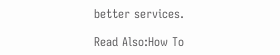better services.

Read Also:How To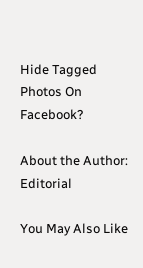Hide Tagged Photos On Facebook?

About the Author: Editorial

You May Also Like